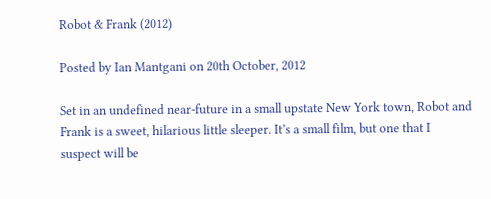Robot & Frank (2012)

Posted by Ian Mantgani on 20th October, 2012

Set in an undefined near-future in a small upstate New York town, Robot and Frank is a sweet, hilarious little sleeper. It’s a small film, but one that I suspect will be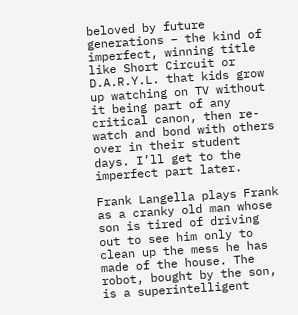beloved by future generations – the kind of imperfect, winning title like Short Circuit or D.A.R.Y.L. that kids grow up watching on TV without it being part of any critical canon, then re-watch and bond with others over in their student days. I’ll get to the imperfect part later.

Frank Langella plays Frank as a cranky old man whose son is tired of driving out to see him only to clean up the mess he has made of the house. The robot, bought by the son, is a superintelligent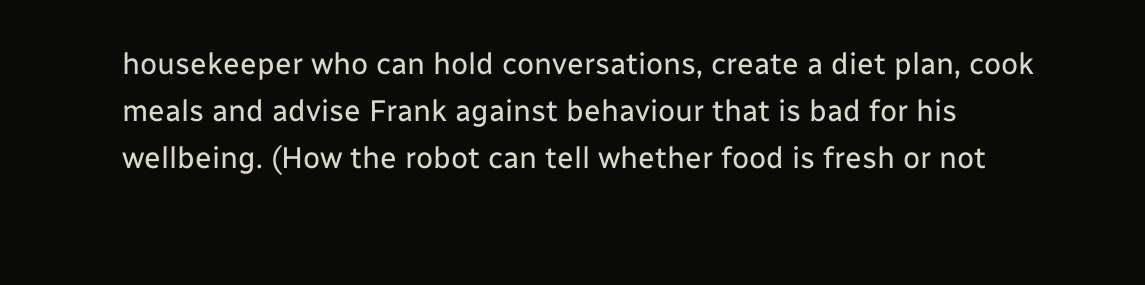housekeeper who can hold conversations, create a diet plan, cook meals and advise Frank against behaviour that is bad for his wellbeing. (How the robot can tell whether food is fresh or not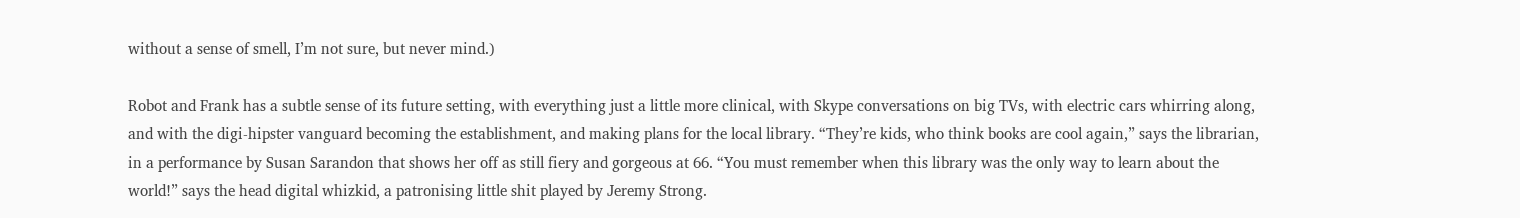without a sense of smell, I’m not sure, but never mind.)

Robot and Frank has a subtle sense of its future setting, with everything just a little more clinical, with Skype conversations on big TVs, with electric cars whirring along, and with the digi-hipster vanguard becoming the establishment, and making plans for the local library. “They’re kids, who think books are cool again,” says the librarian, in a performance by Susan Sarandon that shows her off as still fiery and gorgeous at 66. “You must remember when this library was the only way to learn about the world!” says the head digital whizkid, a patronising little shit played by Jeremy Strong.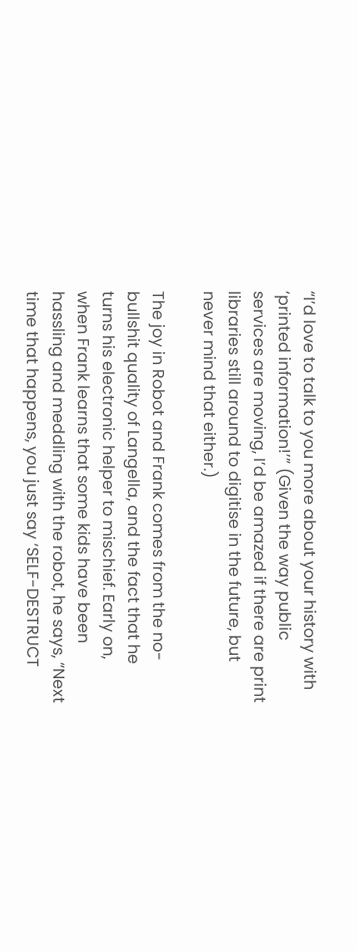“I’d love to talk to you more about your history with ‘printed information!’” (Given the way public services are moving, I’d be amazed if there are print libraries still around to digitise in the future, but never mind that either.)

The joy in Robot and Frank comes from the no-bullshit quality of Langella, and the fact that he turns his electronic helper to mischief. Early on, when Frank learns that some kids have been hassling and meddling with the robot, he says, “Next time that happens, you just say ‘SELF-DESTRUCT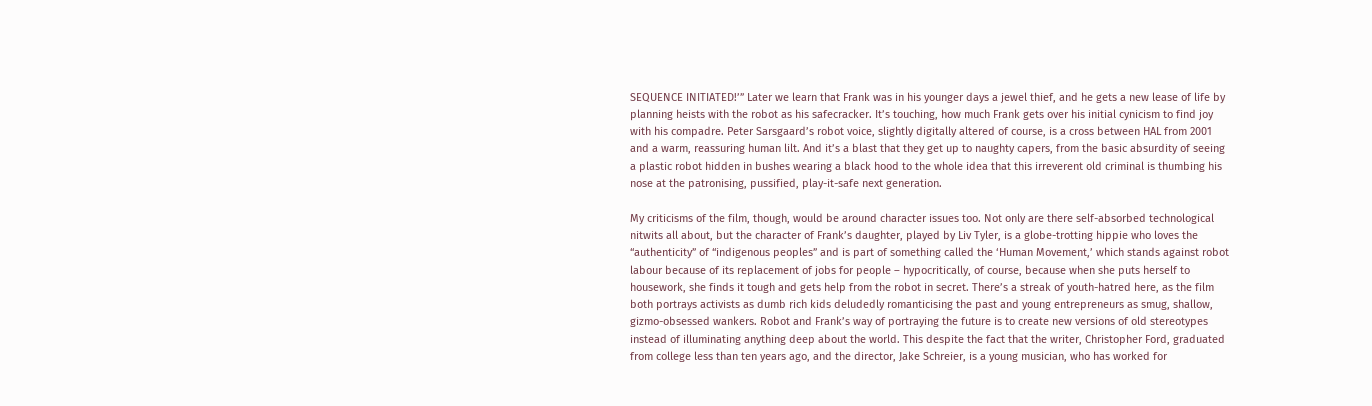SEQUENCE INITIATED!’” Later we learn that Frank was in his younger days a jewel thief, and he gets a new lease of life by planning heists with the robot as his safecracker. It’s touching, how much Frank gets over his initial cynicism to find joy with his compadre. Peter Sarsgaard’s robot voice, slightly digitally altered of course, is a cross between HAL from 2001 and a warm, reassuring human lilt. And it’s a blast that they get up to naughty capers, from the basic absurdity of seeing a plastic robot hidden in bushes wearing a black hood to the whole idea that this irreverent old criminal is thumbing his nose at the patronising, pussified, play-it-safe next generation.

My criticisms of the film, though, would be around character issues too. Not only are there self-absorbed technological nitwits all about, but the character of Frank’s daughter, played by Liv Tyler, is a globe-trotting hippie who loves the “authenticity” of “indigenous peoples” and is part of something called the ‘Human Movement,’ which stands against robot labour because of its replacement of jobs for people – hypocritically, of course, because when she puts herself to housework, she finds it tough and gets help from the robot in secret. There’s a streak of youth-hatred here, as the film both portrays activists as dumb rich kids deludedly romanticising the past and young entrepreneurs as smug, shallow, gizmo-obsessed wankers. Robot and Frank’s way of portraying the future is to create new versions of old stereotypes instead of illuminating anything deep about the world. This despite the fact that the writer, Christopher Ford, graduated from college less than ten years ago, and the director, Jake Schreier, is a young musician, who has worked for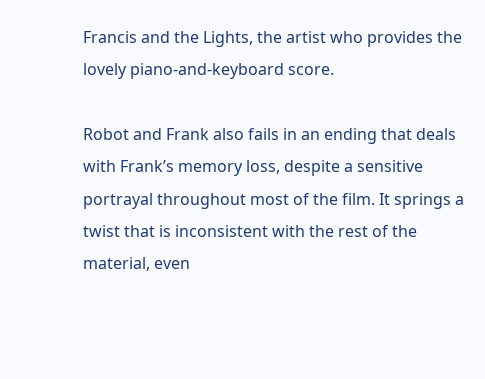Francis and the Lights, the artist who provides the lovely piano-and-keyboard score.

Robot and Frank also fails in an ending that deals with Frank’s memory loss, despite a sensitive portrayal throughout most of the film. It springs a twist that is inconsistent with the rest of the material, even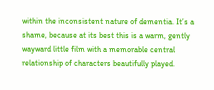within the inconsistent nature of dementia. It’s a shame, because at its best this is a warm, gently wayward little film with a memorable central relationship of characters beautifully played.